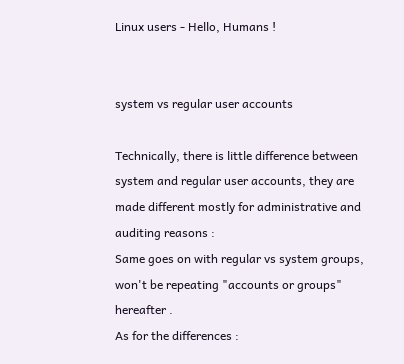Linux users - Hello, Humans !


system vs regular user accounts

Technically, there is little difference between system and regular user accounts, they are made different mostly for administrative and auditing reasons :
Same goes on with regular vs system groups, won't be repeating "accounts or groups" hereafter .
As for the differences :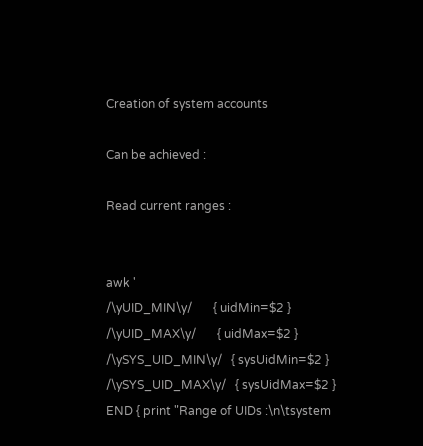Creation of system accounts

Can be achieved :

Read current ranges :


awk '
/\yUID_MIN\y/       { uidMin=$2 }
/\yUID_MAX\y/       { uidMax=$2 }
/\ySYS_UID_MIN\y/   { sysUidMin=$2 }
/\ySYS_UID_MAX\y/   { sysUidMax=$2 }
END { print "Range of UIDs :\n\tsystem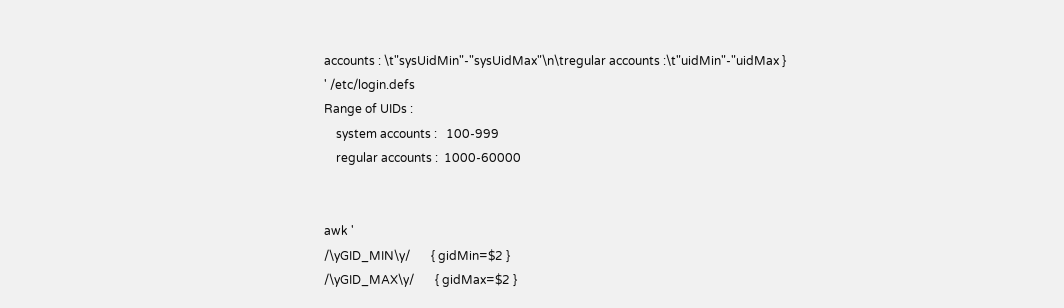accounts : \t"sysUidMin"-"sysUidMax"\n\tregular accounts :\t"uidMin"-"uidMax }
' /etc/login.defs
Range of UIDs :
    system accounts :   100-999
    regular accounts :  1000-60000


awk '
/\yGID_MIN\y/       { gidMin=$2 }
/\yGID_MAX\y/       { gidMax=$2 }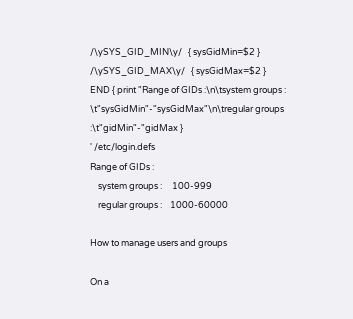/\ySYS_GID_MIN\y/   { sysGidMin=$2 }
/\ySYS_GID_MAX\y/   { sysGidMax=$2 }
END { print "Range of GIDs :\n\tsystem groups : \t"sysGidMin"-"sysGidMax"\n\tregular groups :\t"gidMin"-"gidMax }
' /etc/login.defs
Range of GIDs :
    system groups :     100-999
    regular groups :    1000-60000

How to manage users and groups

On a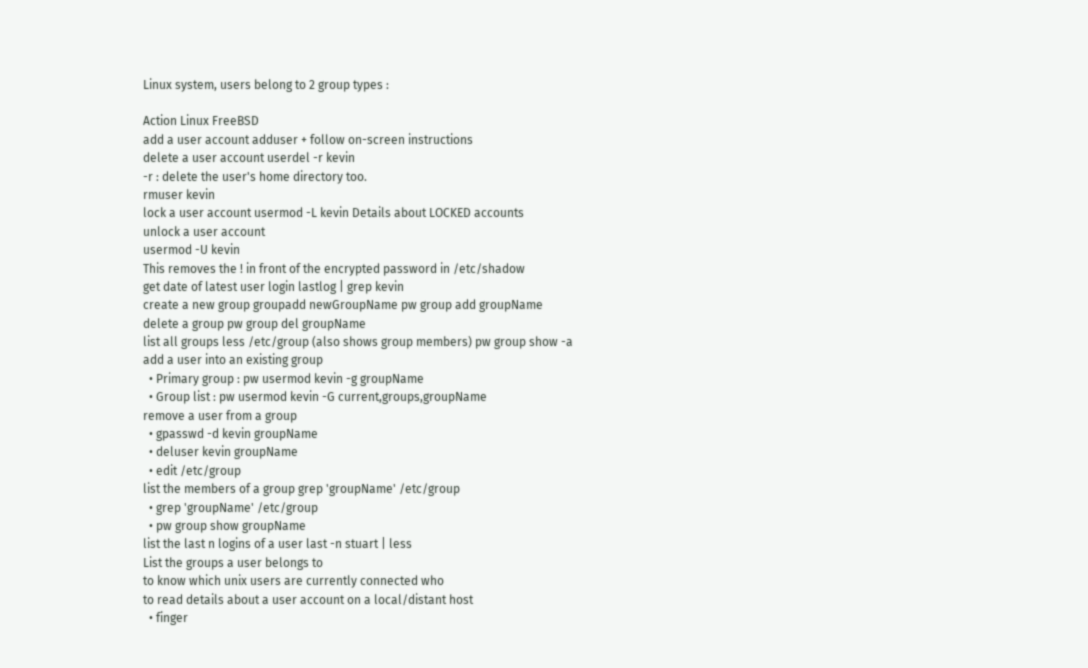Linux system, users belong to 2 group types :

Action Linux FreeBSD
add a user account adduser + follow on-screen instructions
delete a user account userdel -r kevin
-r : delete the user's home directory too.
rmuser kevin
lock a user account usermod -L kevin Details about LOCKED accounts
unlock a user account
usermod -U kevin
This removes the ! in front of the encrypted password in /etc/shadow
get date of latest user login lastlog | grep kevin
create a new group groupadd newGroupName pw group add groupName
delete a group pw group del groupName
list all groups less /etc/group (also shows group members) pw group show -a
add a user into an existing group
  • Primary group : pw usermod kevin -g groupName
  • Group list : pw usermod kevin -G current,groups,groupName
remove a user from a group
  • gpasswd -d kevin groupName
  • deluser kevin groupName
  • edit /etc/group
list the members of a group grep 'groupName' /etc/group
  • grep 'groupName' /etc/group
  • pw group show groupName
list the last n logins of a user last -n stuart | less
List the groups a user belongs to
to know which unix users are currently connected who
to read details about a user account on a local/distant host
  • finger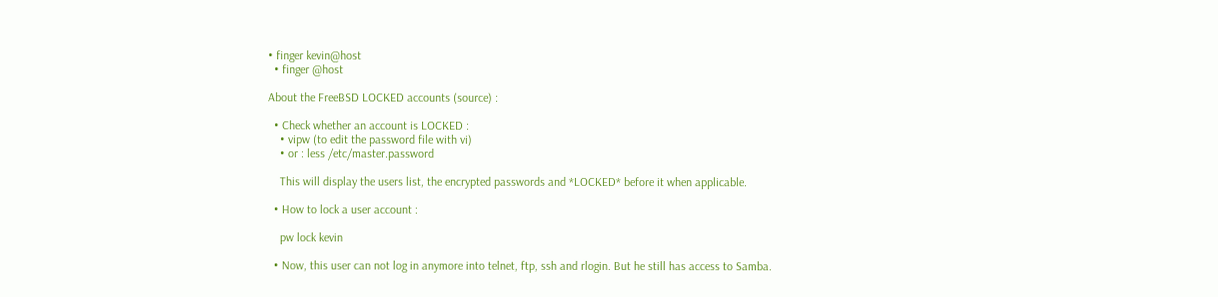• finger kevin@host
  • finger @host

About the FreeBSD LOCKED accounts (source) :

  • Check whether an account is LOCKED :
    • vipw (to edit the password file with vi)
    • or : less /etc/master.password

    This will display the users list, the encrypted passwords and *LOCKED* before it when applicable.

  • How to lock a user account :

    pw lock kevin

  • Now, this user can not log in anymore into telnet, ftp, ssh and rlogin. But he still has access to Samba.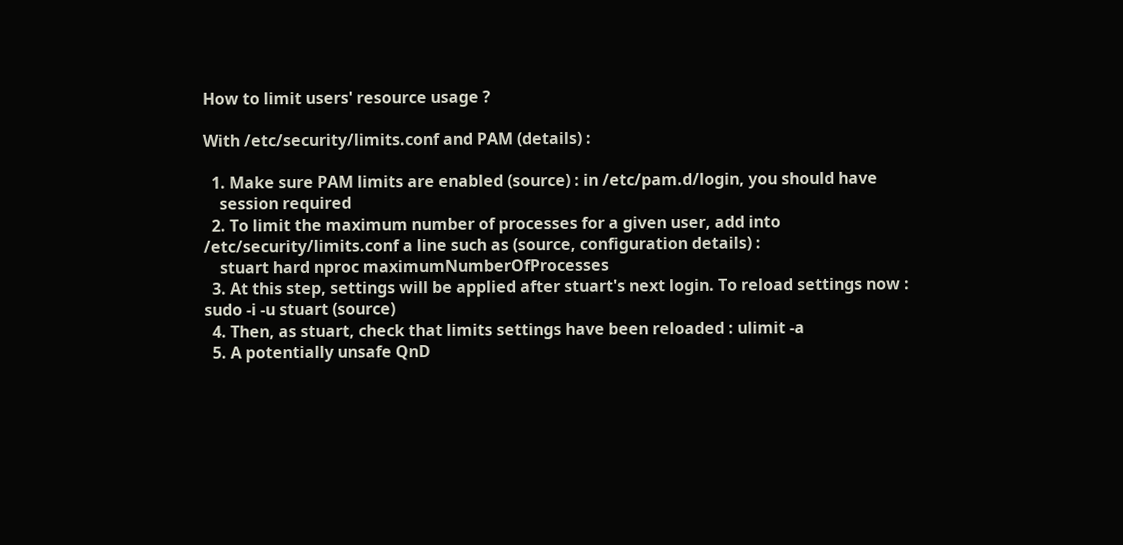How to limit users' resource usage ?

With /etc/security/limits.conf and PAM (details) :

  1. Make sure PAM limits are enabled (source) : in /etc/pam.d/login, you should have
    session required
  2. To limit the maximum number of processes for a given user, add into /etc/security/limits.conf a line such as (source, configuration details) :
    stuart hard nproc maximumNumberOfProcesses
  3. At this step, settings will be applied after stuart's next login. To reload settings now : sudo -i -u stuart (source)
  4. Then, as stuart, check that limits settings have been reloaded : ulimit -a
  5. A potentially unsafe QnD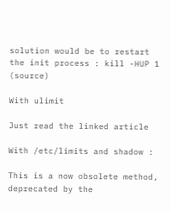solution would be to restart the init process : kill -HUP 1 (source)

With ulimit

Just read the linked article

With /etc/limits and shadow :

This is a now obsolete method, deprecated by the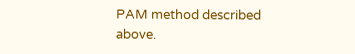PAM method described above.